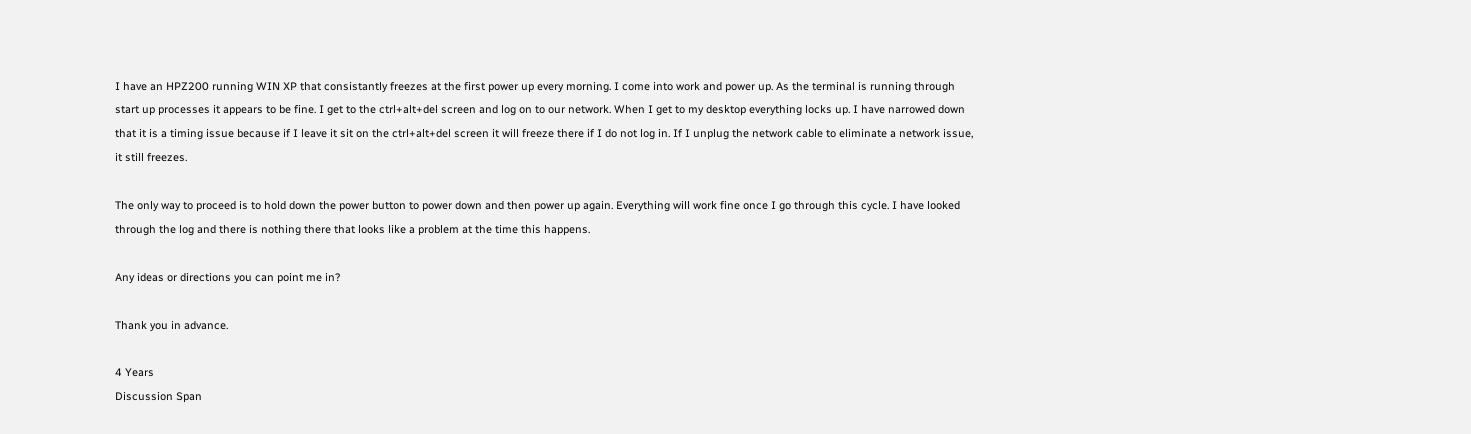I have an HPZ200 running WIN XP that consistantly freezes at the first power up every morning. I come into work and power up. As the terminal is running through start up processes it appears to be fine. I get to the ctrl+alt+del screen and log on to our network. When I get to my desktop everything locks up. I have narrowed down that it is a timing issue because if I leave it sit on the ctrl+alt+del screen it will freeze there if I do not log in. If I unplug the network cable to eliminate a network issue, it still freezes.

The only way to proceed is to hold down the power button to power down and then power up again. Everything will work fine once I go through this cycle. I have looked through the log and there is nothing there that looks like a problem at the time this happens.

Any ideas or directions you can point me in?

Thank you in advance.

4 Years
Discussion Span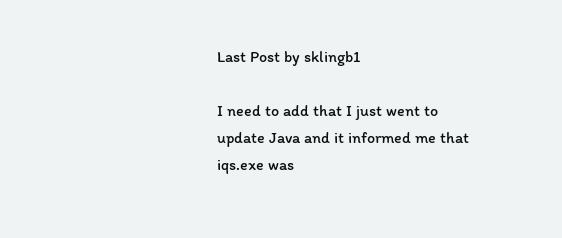Last Post by sklingb1

I need to add that I just went to update Java and it informed me that iqs.exe was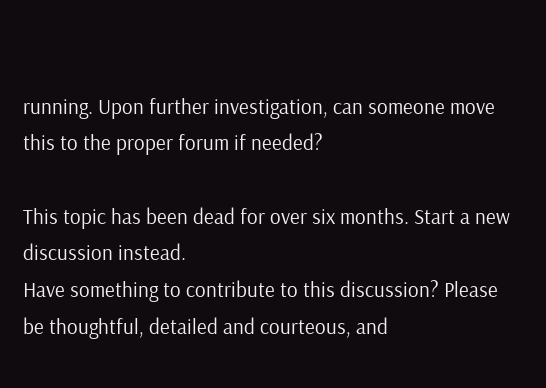running. Upon further investigation, can someone move this to the proper forum if needed?

This topic has been dead for over six months. Start a new discussion instead.
Have something to contribute to this discussion? Please be thoughtful, detailed and courteous, and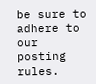be sure to adhere to our posting rules.